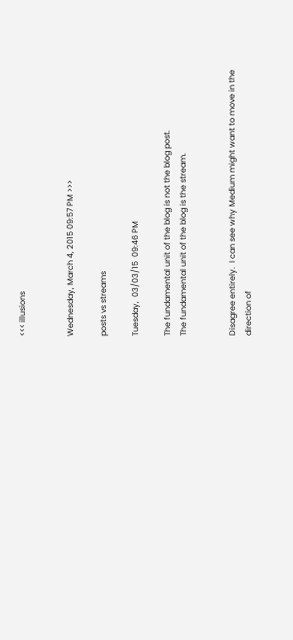<<< illusions


Wednesday, March 4, 2015 09:57 PM >>>

posts vs streams

Tuesday,  03/03/15  09:46 PM

The fundamental unit of the blog is not the blog post.
The fundamental unit of the blog is the stream.


Disagree entirely.  I can see why Medium might want to move in the direction of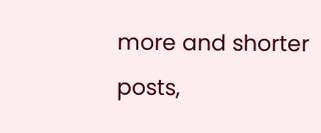more and shorter posts,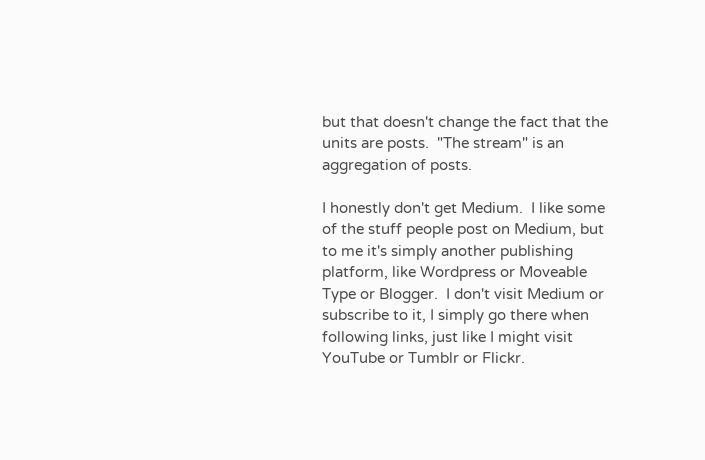but that doesn't change the fact that the units are posts.  "The stream" is an aggregation of posts.

I honestly don't get Medium.  I like some of the stuff people post on Medium, but to me it's simply another publishing platform, like Wordpress or Moveable Type or Blogger.  I don't visit Medium or subscribe to it, I simply go there when following links, just like I might visit YouTube or Tumblr or Flickr.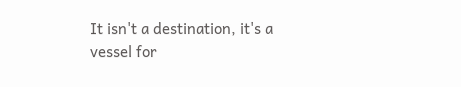It isn't a destination, it's a vessel for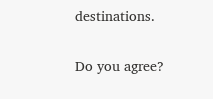destinations.

Do you agree?